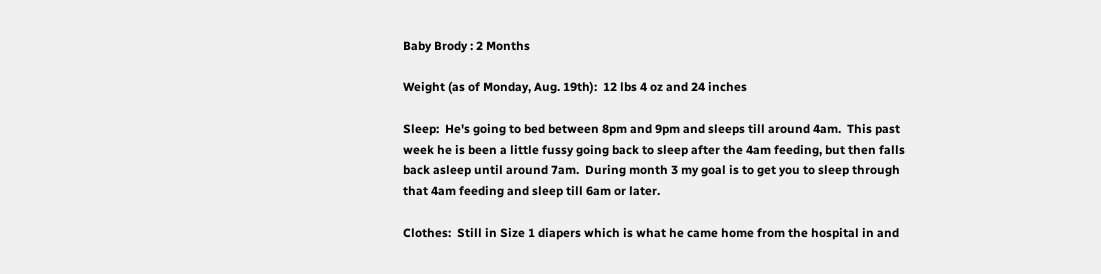Baby Brody : 2 Months

Weight (as of Monday, Aug. 19th):  12 lbs 4 oz and 24 inches

Sleep:  He's going to bed between 8pm and 9pm and sleeps till around 4am.  This past week he is been a little fussy going back to sleep after the 4am feeding, but then falls back asleep until around 7am.  During month 3 my goal is to get you to sleep through that 4am feeding and sleep till 6am or later.

Clothes:  Still in Size 1 diapers which is what he came home from the hospital in and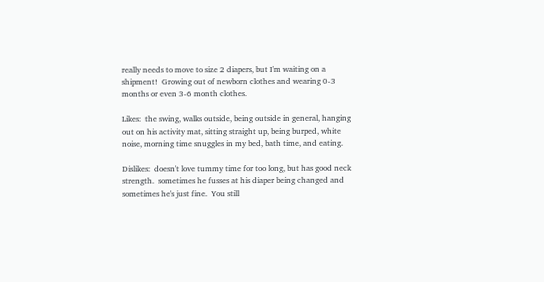really needs to move to size 2 diapers, but I'm waiting on a shipment!  Growing out of newborn clothes and wearing 0-3 months or even 3-6 month clothes.

Likes:  the swing, walks outside, being outside in general, hanging out on his activity mat, sitting straight up, being burped, white noise, morning time snuggles in my bed, bath time, and eating.

Dislikes:  doesn't love tummy time for too long, but has good neck strength.  sometimes he fusses at his diaper being changed and sometimes he's just fine.  You still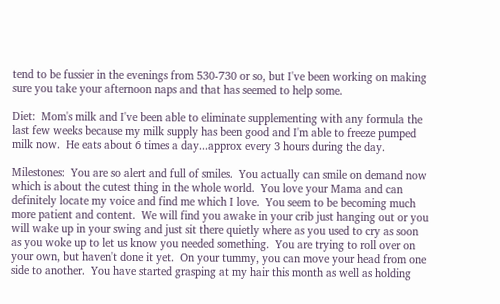tend to be fussier in the evenings from 530-730 or so, but I've been working on making sure you take your afternoon naps and that has seemed to help some.

Diet:  Mom's milk and I've been able to eliminate supplementing with any formula the last few weeks because my milk supply has been good and I'm able to freeze pumped milk now.  He eats about 6 times a day...approx every 3 hours during the day.

Milestones:  You are so alert and full of smiles.  You actually can smile on demand now which is about the cutest thing in the whole world.  You love your Mama and can definitely locate my voice and find me which I love.  You seem to be becoming much more patient and content.  We will find you awake in your crib just hanging out or you will wake up in your swing and just sit there quietly where as you used to cry as soon as you woke up to let us know you needed something.  You are trying to roll over on your own, but haven't done it yet.  On your tummy, you can move your head from one side to another.  You have started grasping at my hair this month as well as holding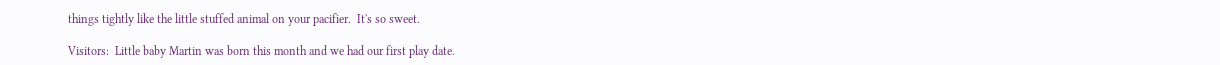things tightly like the little stuffed animal on your pacifier.  It's so sweet.

Visitors:  Little baby Martin was born this month and we had our first play date.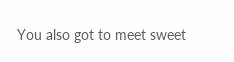You also got to meet sweet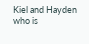Kiel and Hayden who is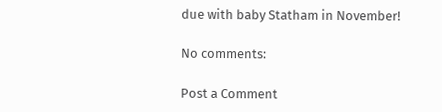due with baby Statham in November!

No comments:

Post a Comment